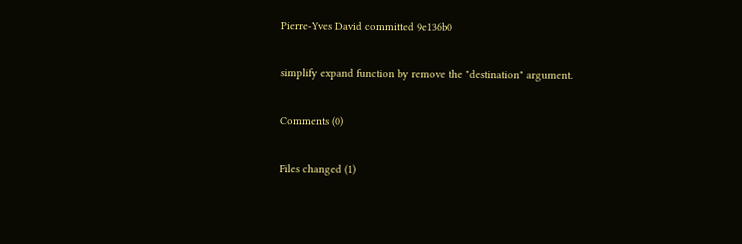Pierre-Yves David committed 9e136b0

simplify expand function by remove the "destination" argument.

Comments (0)

Files changed (1)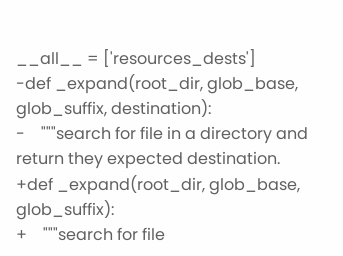__all__ = ['resources_dests']
-def _expand(root_dir, glob_base, glob_suffix, destination):
-    """search for file in a directory and return they expected destination.
+def _expand(root_dir, glob_base, glob_suffix):
+    """search for file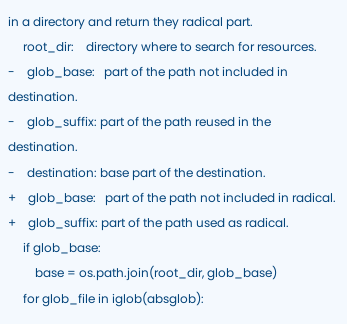in a directory and return they radical part.
     root_dir:    directory where to search for resources.
-    glob_base:   part of the path not included in destination.
-    glob_suffix: part of the path reused in the destination.
-    destination: base part of the destination.
+    glob_base:   part of the path not included in radical.
+    glob_suffix: part of the path used as radical.
     if glob_base:
         base = os.path.join(root_dir, glob_base)
     for glob_file in iglob(absglob):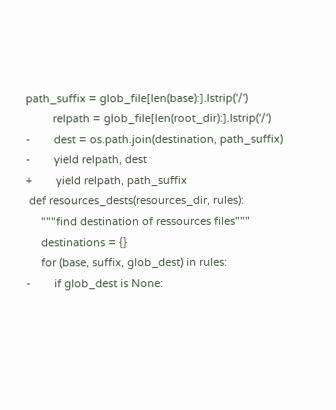path_suffix = glob_file[len(base):].lstrip('/')
         relpath = glob_file[len(root_dir):].lstrip('/')
-        dest = os.path.join(destination, path_suffix)
-        yield relpath, dest
+        yield relpath, path_suffix
 def resources_dests(resources_dir, rules):
     """find destination of ressources files"""
     destinations = {}
     for (base, suffix, glob_dest) in rules:
-        if glob_dest is None: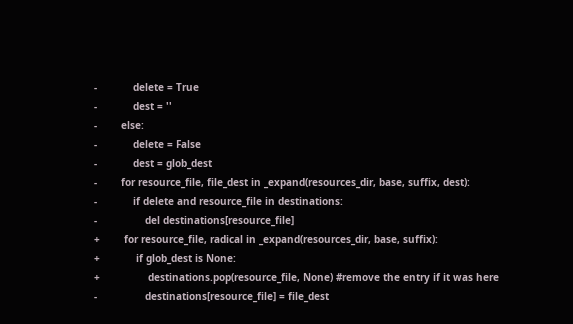-            delete = True
-            dest = ''
-        else:
-            delete = False
-            dest = glob_dest
-        for resource_file, file_dest in _expand(resources_dir, base, suffix, dest):
-            if delete and resource_file in destinations:
-                del destinations[resource_file]
+        for resource_file, radical in _expand(resources_dir, base, suffix):
+            if glob_dest is None:
+                destinations.pop(resource_file, None) #remove the entry if it was here
-                destinations[resource_file] = file_dest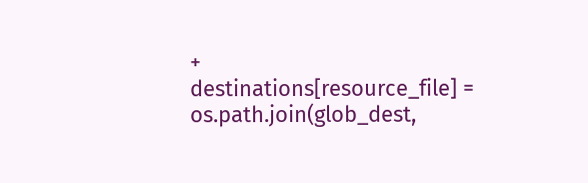+                destinations[resource_file] = os.path.join(glob_dest,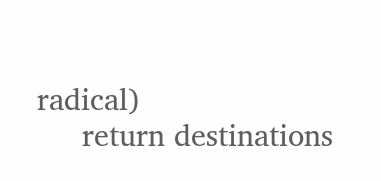radical)
     return destinations